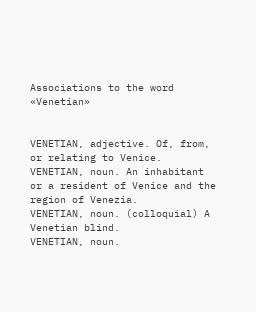Associations to the word «Venetian»


VENETIAN, adjective. Of, from, or relating to Venice.
VENETIAN, noun. An inhabitant or a resident of Venice and the region of Venezia.
VENETIAN, noun. (colloquial) A Venetian blind.
VENETIAN, noun.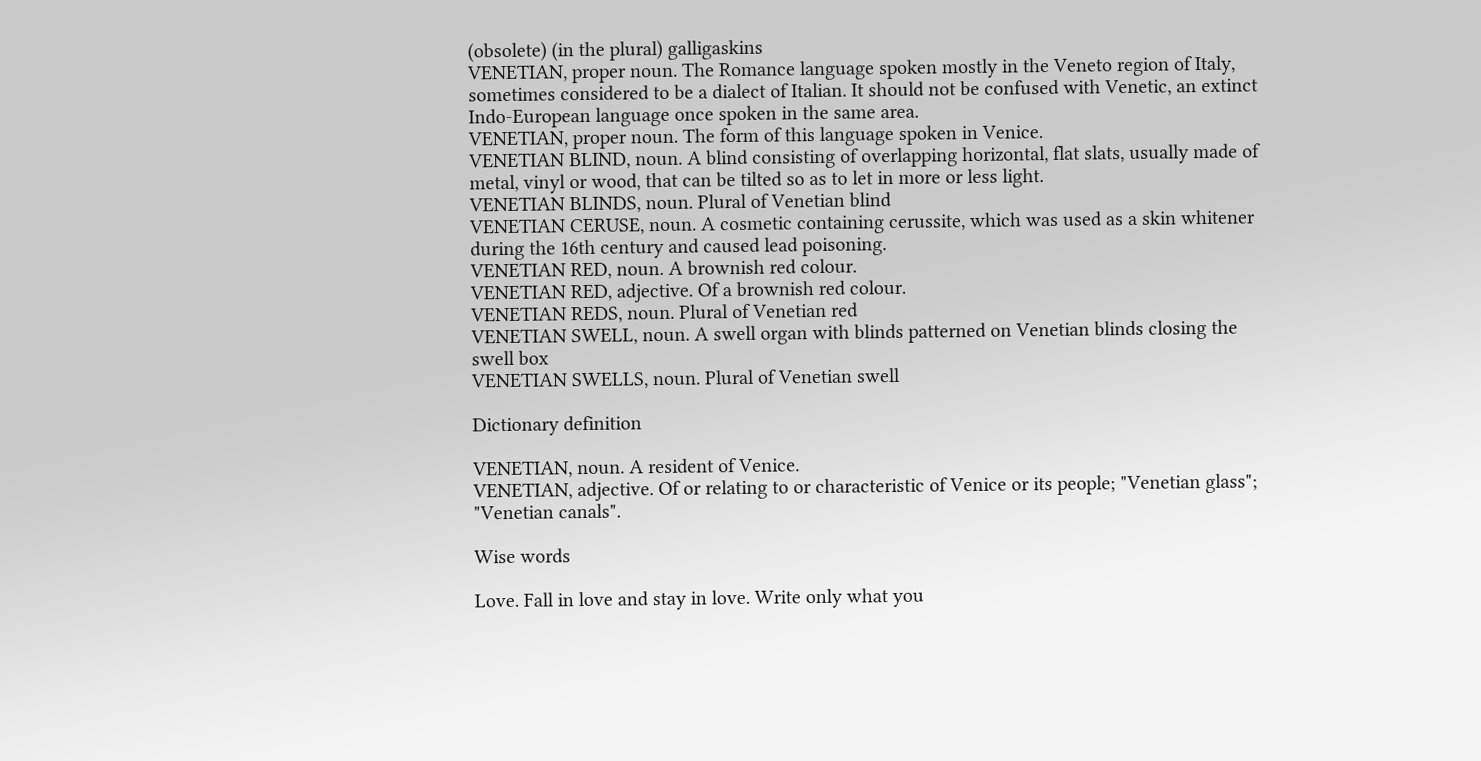(obsolete) (in the plural) galligaskins
VENETIAN, proper noun. The Romance language spoken mostly in the Veneto region of Italy, sometimes considered to be a dialect of Italian. It should not be confused with Venetic, an extinct Indo-European language once spoken in the same area.
VENETIAN, proper noun. The form of this language spoken in Venice.
VENETIAN BLIND, noun. A blind consisting of overlapping horizontal, flat slats, usually made of metal, vinyl or wood, that can be tilted so as to let in more or less light.
VENETIAN BLINDS, noun. Plural of Venetian blind
VENETIAN CERUSE, noun. A cosmetic containing cerussite, which was used as a skin whitener during the 16th century and caused lead poisoning.
VENETIAN RED, noun. A brownish red colour.
VENETIAN RED, adjective. Of a brownish red colour.
VENETIAN REDS, noun. Plural of Venetian red
VENETIAN SWELL, noun. A swell organ with blinds patterned on Venetian blinds closing the swell box
VENETIAN SWELLS, noun. Plural of Venetian swell

Dictionary definition

VENETIAN, noun. A resident of Venice.
VENETIAN, adjective. Of or relating to or characteristic of Venice or its people; "Venetian glass"; "Venetian canals".

Wise words

Love. Fall in love and stay in love. Write only what you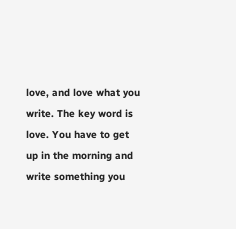love, and love what you write. The key word is love. You have to get up in the morning and write something you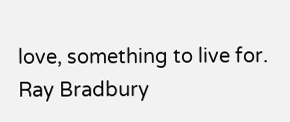love, something to live for.
Ray Bradbury